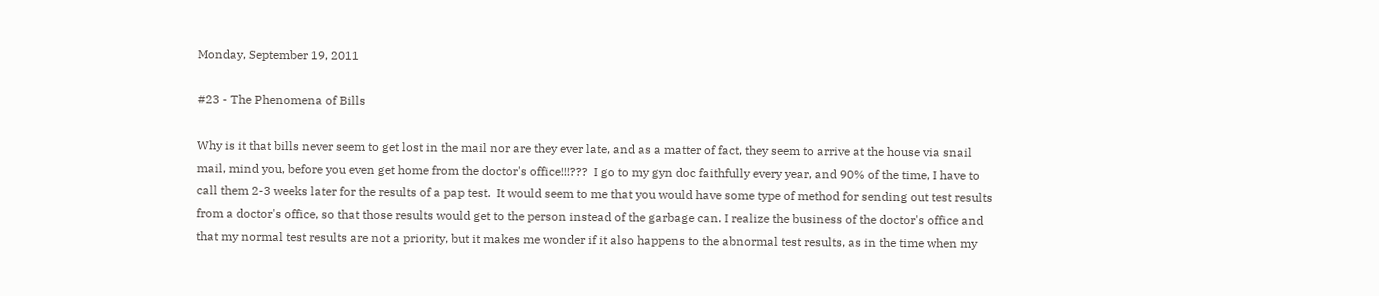Monday, September 19, 2011

#23 - The Phenomena of Bills

Why is it that bills never seem to get lost in the mail nor are they ever late, and as a matter of fact, they seem to arrive at the house via snail mail, mind you, before you even get home from the doctor's office!!!???  I go to my gyn doc faithfully every year, and 90% of the time, I have to call them 2-3 weeks later for the results of a pap test.  It would seem to me that you would have some type of method for sending out test results from a doctor's office, so that those results would get to the person instead of the garbage can. I realize the business of the doctor's office and that my normal test results are not a priority, but it makes me wonder if it also happens to the abnormal test results, as in the time when my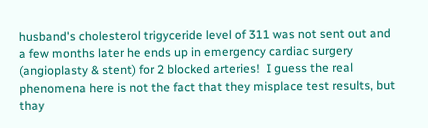husband's cholesterol trigyceride level of 311 was not sent out and a few months later he ends up in emergency cardiac surgery (angioplasty & stent) for 2 blocked arteries!  I guess the real phenomena here is not the fact that they misplace test results, but thay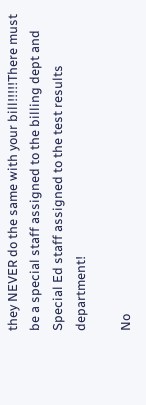they NEVER do the same with your bill!!!!!There must be a special staff assigned to the billing dept and Special Ed staff assigned to the test results department!

No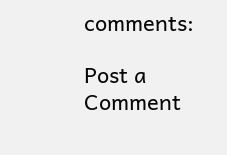comments:

Post a Comment